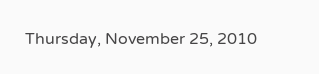Thursday, November 25, 2010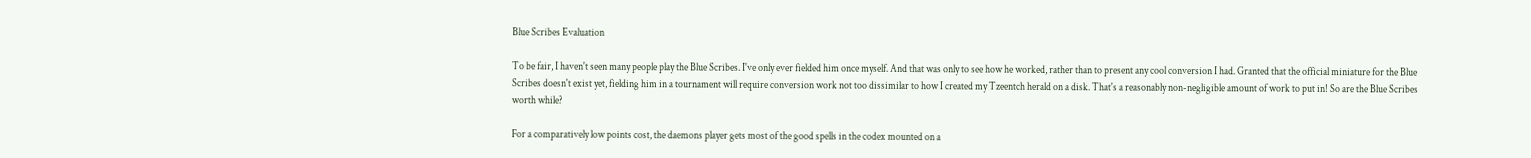Blue Scribes Evaluation

To be fair, I haven't seen many people play the Blue Scribes. I've only ever fielded him once myself. And that was only to see how he worked, rather than to present any cool conversion I had. Granted that the official miniature for the Blue Scribes doesn't exist yet, fielding him in a tournament will require conversion work not too dissimilar to how I created my Tzeentch herald on a disk. That's a reasonably non-negligible amount of work to put in! So are the Blue Scribes worth while?

For a comparatively low points cost, the daemons player gets most of the good spells in the codex mounted on a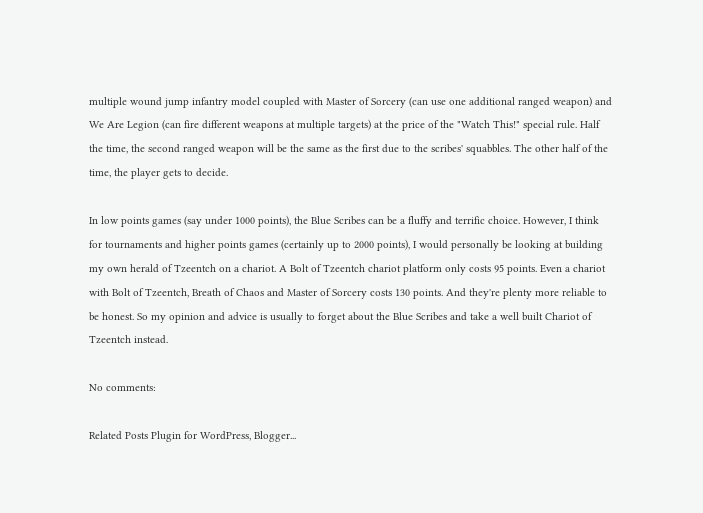multiple wound jump infantry model coupled with Master of Sorcery (can use one additional ranged weapon) and We Are Legion (can fire different weapons at multiple targets) at the price of the "Watch This!" special rule. Half the time, the second ranged weapon will be the same as the first due to the scribes' squabbles. The other half of the time, the player gets to decide.

In low points games (say under 1000 points), the Blue Scribes can be a fluffy and terrific choice. However, I think for tournaments and higher points games (certainly up to 2000 points), I would personally be looking at building my own herald of Tzeentch on a chariot. A Bolt of Tzeentch chariot platform only costs 95 points. Even a chariot with Bolt of Tzeentch, Breath of Chaos and Master of Sorcery costs 130 points. And they're plenty more reliable to be honest. So my opinion and advice is usually to forget about the Blue Scribes and take a well built Chariot of Tzeentch instead.

No comments:

Related Posts Plugin for WordPress, Blogger...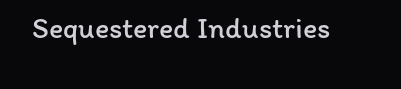Sequestered Industries